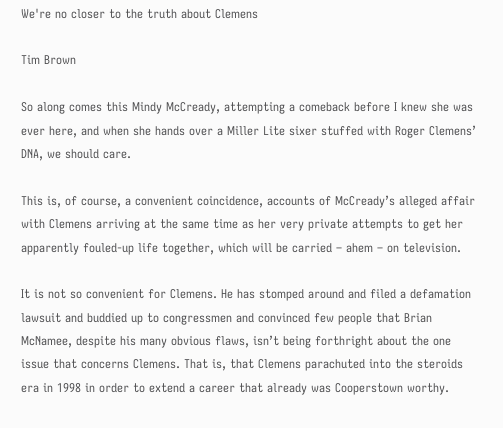We're no closer to the truth about Clemens

Tim Brown

So along comes this Mindy McCready, attempting a comeback before I knew she was ever here, and when she hands over a Miller Lite sixer stuffed with Roger Clemens’ DNA, we should care.

This is, of course, a convenient coincidence, accounts of McCready’s alleged affair with Clemens arriving at the same time as her very private attempts to get her apparently fouled-up life together, which will be carried – ahem – on television.

It is not so convenient for Clemens. He has stomped around and filed a defamation lawsuit and buddied up to congressmen and convinced few people that Brian McNamee, despite his many obvious flaws, isn’t being forthright about the one issue that concerns Clemens. That is, that Clemens parachuted into the steroids era in 1998 in order to extend a career that already was Cooperstown worthy.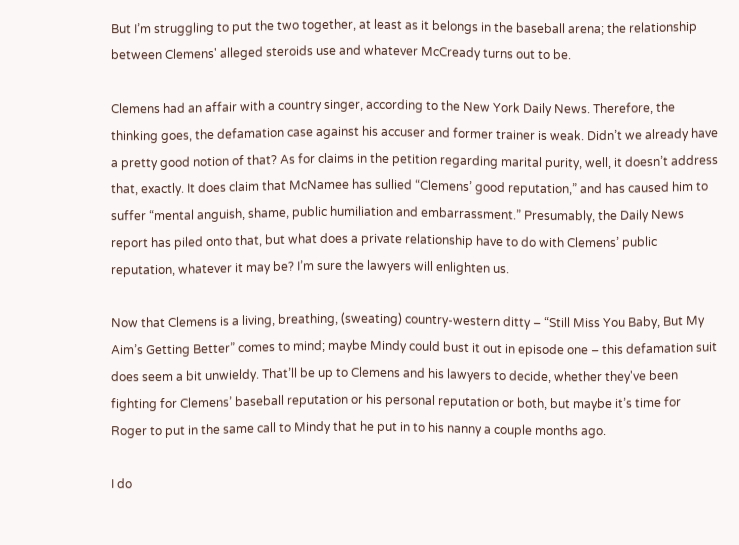But I’m struggling to put the two together, at least as it belongs in the baseball arena; the relationship between Clemens' alleged steroids use and whatever McCready turns out to be.

Clemens had an affair with a country singer, according to the New York Daily News. Therefore, the thinking goes, the defamation case against his accuser and former trainer is weak. Didn’t we already have a pretty good notion of that? As for claims in the petition regarding marital purity, well, it doesn’t address that, exactly. It does claim that McNamee has sullied “Clemens’ good reputation,” and has caused him to suffer “mental anguish, shame, public humiliation and embarrassment.” Presumably, the Daily News report has piled onto that, but what does a private relationship have to do with Clemens’ public reputation, whatever it may be? I’m sure the lawyers will enlighten us.

Now that Clemens is a living, breathing, (sweating) country-western ditty – “Still Miss You Baby, But My Aim’s Getting Better” comes to mind; maybe Mindy could bust it out in episode one – this defamation suit does seem a bit unwieldy. That’ll be up to Clemens and his lawyers to decide, whether they've been fighting for Clemens’ baseball reputation or his personal reputation or both, but maybe it’s time for Roger to put in the same call to Mindy that he put in to his nanny a couple months ago.

I do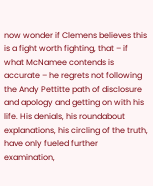now wonder if Clemens believes this is a fight worth fighting, that – if what McNamee contends is accurate – he regrets not following the Andy Pettitte path of disclosure and apology and getting on with his life. His denials, his roundabout explanations, his circling of the truth, have only fueled further examination,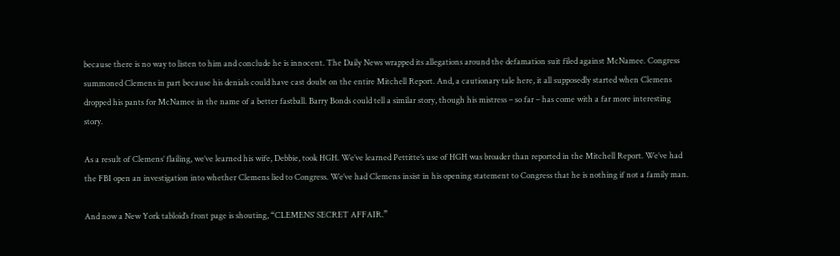because there is no way to listen to him and conclude he is innocent. The Daily News wrapped its allegations around the defamation suit filed against McNamee. Congress summoned Clemens in part because his denials could have cast doubt on the entire Mitchell Report. And, a cautionary tale here, it all supposedly started when Clemens dropped his pants for McNamee in the name of a better fastball. Barry Bonds could tell a similar story, though his mistress – so far – has come with a far more interesting story.

As a result of Clemens’ flailing, we’ve learned his wife, Debbie, took HGH. We’ve learned Pettitte’s use of HGH was broader than reported in the Mitchell Report. We’ve had the FBI open an investigation into whether Clemens lied to Congress. We’ve had Clemens insist in his opening statement to Congress that he is nothing if not a family man.

And now a New York tabloid’s front page is shouting, “CLEMENS’ SECRET AFFAIR.”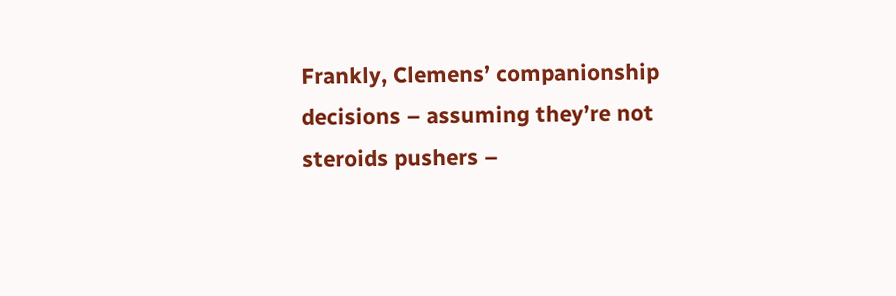Frankly, Clemens’ companionship decisions – assuming they’re not steroids pushers –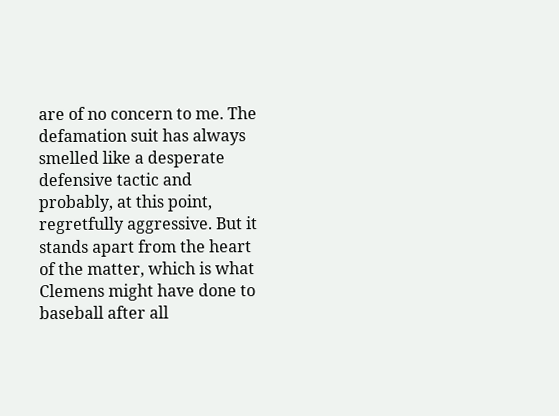are of no concern to me. The defamation suit has always smelled like a desperate defensive tactic and probably, at this point, regretfully aggressive. But it stands apart from the heart of the matter, which is what Clemens might have done to baseball after all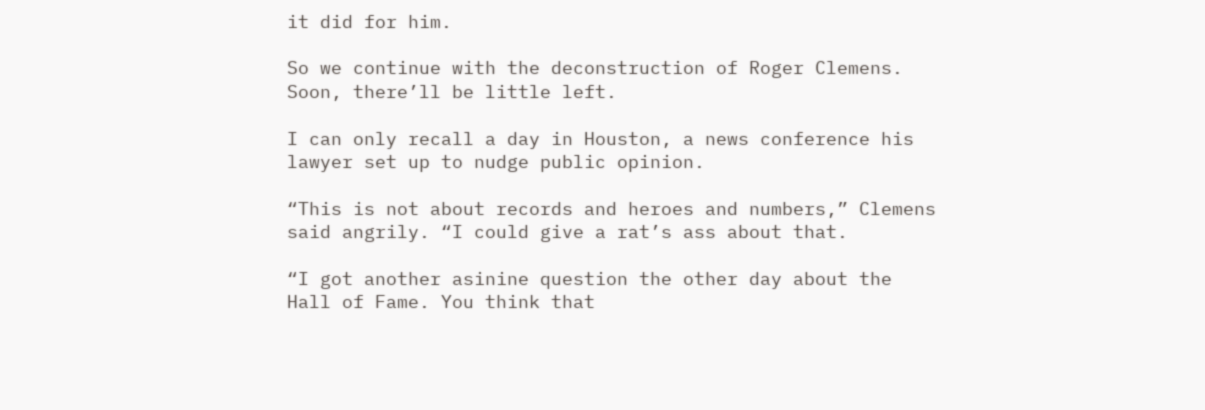it did for him.

So we continue with the deconstruction of Roger Clemens. Soon, there’ll be little left.

I can only recall a day in Houston, a news conference his lawyer set up to nudge public opinion.

“This is not about records and heroes and numbers,” Clemens said angrily. “I could give a rat’s ass about that.

“I got another asinine question the other day about the Hall of Fame. You think that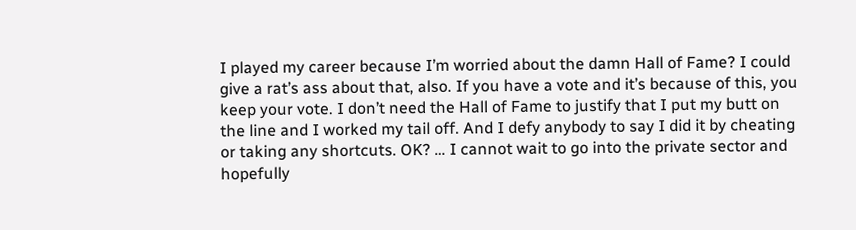I played my career because I’m worried about the damn Hall of Fame? I could give a rat’s ass about that, also. If you have a vote and it’s because of this, you keep your vote. I don’t need the Hall of Fame to justify that I put my butt on the line and I worked my tail off. And I defy anybody to say I did it by cheating or taking any shortcuts. OK? … I cannot wait to go into the private sector and hopefully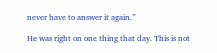never have to answer it again.”

He was right on one thing that day. This is not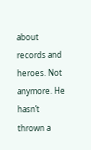about records and heroes. Not anymore. He hasn’t thrown a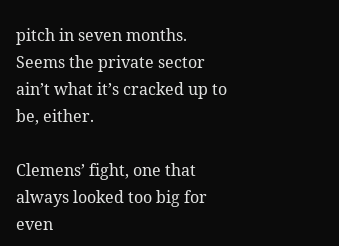pitch in seven months. Seems the private sector ain’t what it’s cracked up to be, either.

Clemens’ fight, one that always looked too big for even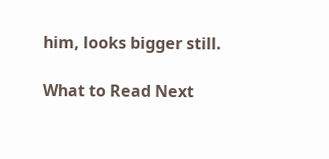him, looks bigger still.

What to Read Next